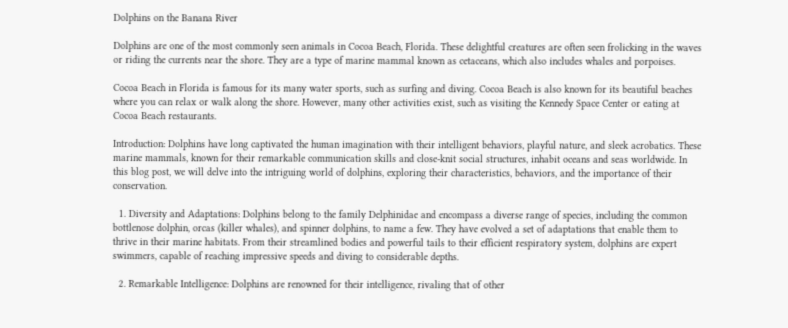Dolphins on the Banana River

Dolphins are one of the most commonly seen animals in Cocoa Beach, Florida. These delightful creatures are often seen frolicking in the waves or riding the currents near the shore. They are a type of marine mammal known as cetaceans, which also includes whales and porpoises.

Cocoa Beach in Florida is famous for its many water sports, such as surfing and diving. Cocoa Beach is also known for its beautiful beaches where you can relax or walk along the shore. However, many other activities exist, such as visiting the Kennedy Space Center or eating at Cocoa Beach restaurants.

Introduction: Dolphins have long captivated the human imagination with their intelligent behaviors, playful nature, and sleek acrobatics. These marine mammals, known for their remarkable communication skills and close-knit social structures, inhabit oceans and seas worldwide. In this blog post, we will delve into the intriguing world of dolphins, exploring their characteristics, behaviors, and the importance of their conservation.

  1. Diversity and Adaptations: Dolphins belong to the family Delphinidae and encompass a diverse range of species, including the common bottlenose dolphin, orcas (killer whales), and spinner dolphins, to name a few. They have evolved a set of adaptations that enable them to thrive in their marine habitats. From their streamlined bodies and powerful tails to their efficient respiratory system, dolphins are expert swimmers, capable of reaching impressive speeds and diving to considerable depths.

  2. Remarkable Intelligence: Dolphins are renowned for their intelligence, rivaling that of other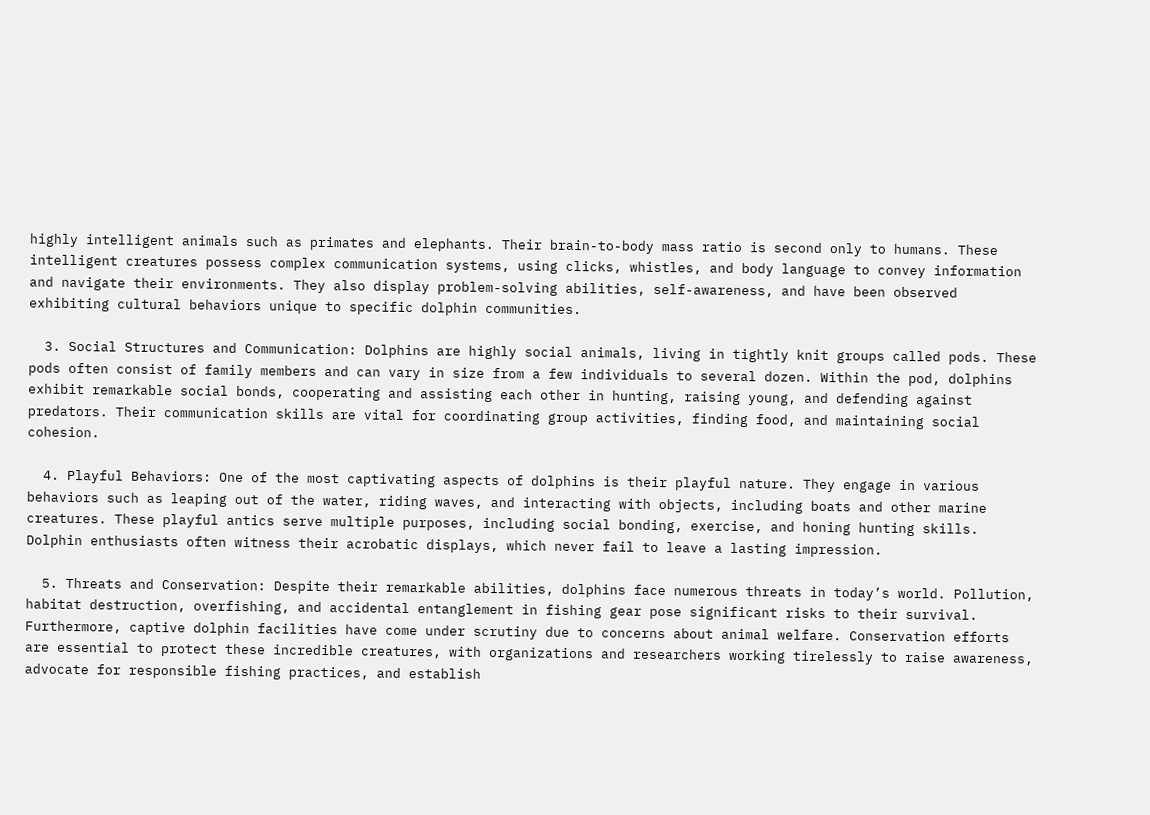highly intelligent animals such as primates and elephants. Their brain-to-body mass ratio is second only to humans. These intelligent creatures possess complex communication systems, using clicks, whistles, and body language to convey information and navigate their environments. They also display problem-solving abilities, self-awareness, and have been observed exhibiting cultural behaviors unique to specific dolphin communities.

  3. Social Structures and Communication: Dolphins are highly social animals, living in tightly knit groups called pods. These pods often consist of family members and can vary in size from a few individuals to several dozen. Within the pod, dolphins exhibit remarkable social bonds, cooperating and assisting each other in hunting, raising young, and defending against predators. Their communication skills are vital for coordinating group activities, finding food, and maintaining social cohesion.

  4. Playful Behaviors: One of the most captivating aspects of dolphins is their playful nature. They engage in various behaviors such as leaping out of the water, riding waves, and interacting with objects, including boats and other marine creatures. These playful antics serve multiple purposes, including social bonding, exercise, and honing hunting skills. Dolphin enthusiasts often witness their acrobatic displays, which never fail to leave a lasting impression.

  5. Threats and Conservation: Despite their remarkable abilities, dolphins face numerous threats in today’s world. Pollution, habitat destruction, overfishing, and accidental entanglement in fishing gear pose significant risks to their survival. Furthermore, captive dolphin facilities have come under scrutiny due to concerns about animal welfare. Conservation efforts are essential to protect these incredible creatures, with organizations and researchers working tirelessly to raise awareness, advocate for responsible fishing practices, and establish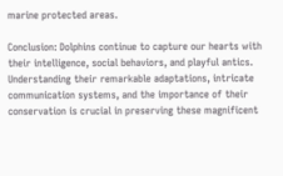marine protected areas.

Conclusion: Dolphins continue to capture our hearts with their intelligence, social behaviors, and playful antics. Understanding their remarkable adaptations, intricate communication systems, and the importance of their conservation is crucial in preserving these magnificent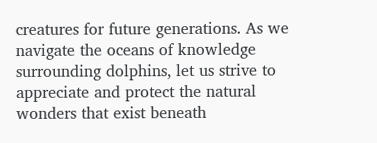creatures for future generations. As we navigate the oceans of knowledge surrounding dolphins, let us strive to appreciate and protect the natural wonders that exist beneath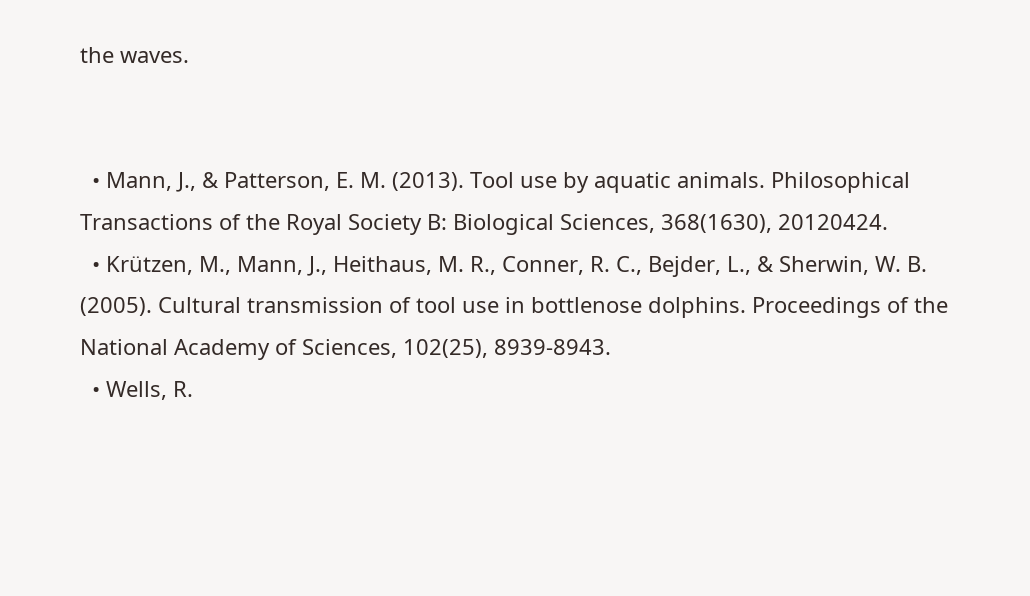the waves.


  • Mann, J., & Patterson, E. M. (2013). Tool use by aquatic animals. Philosophical Transactions of the Royal Society B: Biological Sciences, 368(1630), 20120424.
  • Krützen, M., Mann, J., Heithaus, M. R., Conner, R. C., Bejder, L., & Sherwin, W. B. (2005). Cultural transmission of tool use in bottlenose dolphins. Proceedings of the National Academy of Sciences, 102(25), 8939-8943.
  • Wells, R.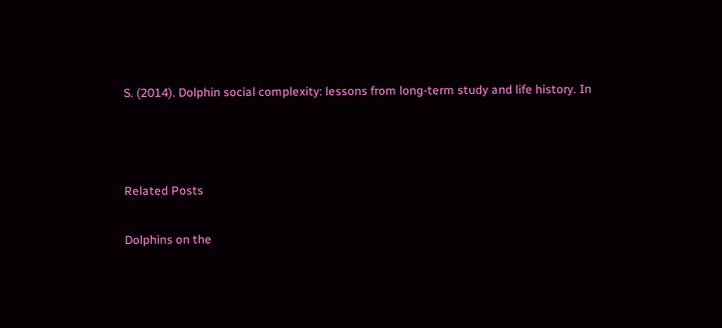S. (2014). Dolphin social complexity: lessons from long-term study and life history. In



Related Posts

Dolphins on the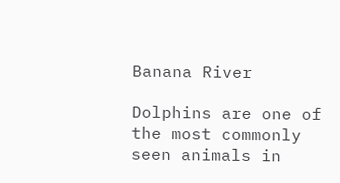Banana River

Dolphins are one of the most commonly seen animals in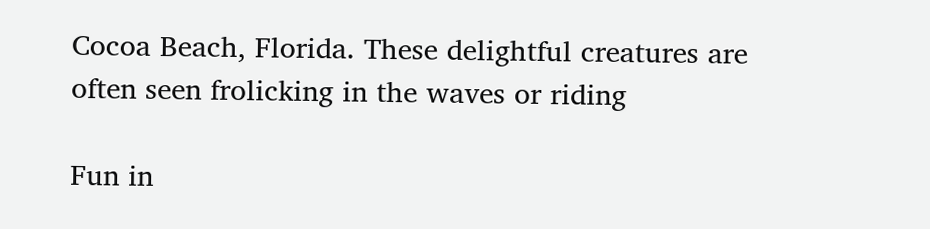Cocoa Beach, Florida. These delightful creatures are often seen frolicking in the waves or riding

Fun in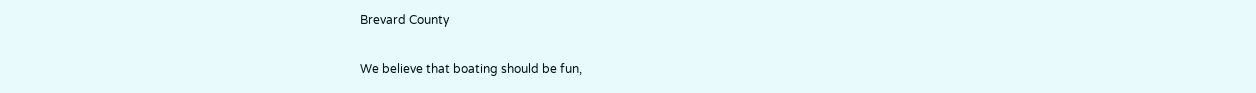Brevard County

We believe that boating should be fun,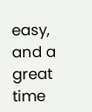easy, and a great time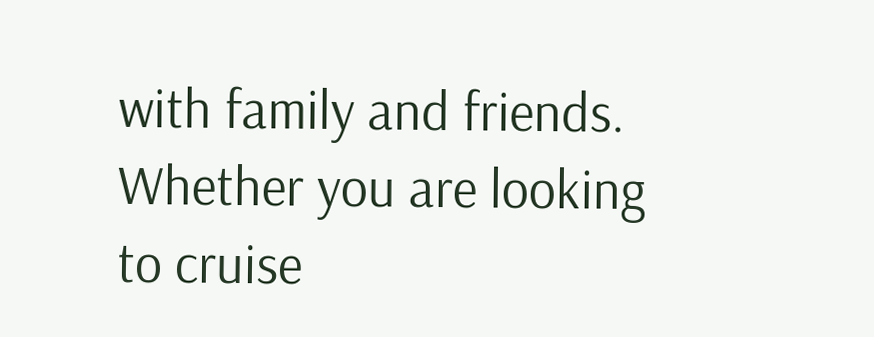with family and friends. Whether you are looking to cruise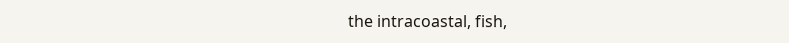the intracoastal, fish,